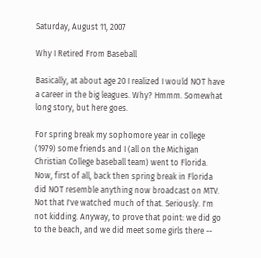Saturday, August 11, 2007

Why I Retired From Baseball

Basically, at about age 20 I realized I would NOT have a career in the big leagues. Why? Hmmm. Somewhat long story, but here goes.

For spring break my sophomore year in college (1979) some friends and I (all on the Michigan Christian College baseball team) went to Florida. Now, first of all, back then spring break in Florida did NOT resemble anything now broadcast on MTV. Not that I've watched much of that. Seriously. I'm not kidding. Anyway, to prove that point: we did go to the beach, and we did meet some girls there --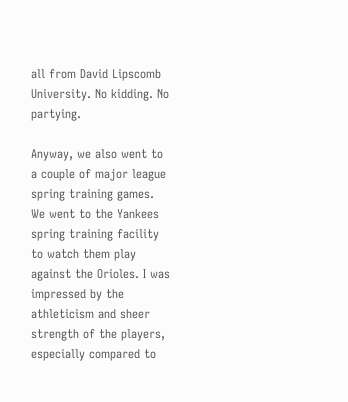all from David Lipscomb University. No kidding. No partying.

Anyway, we also went to a couple of major league spring training games. We went to the Yankees spring training facility to watch them play against the Orioles. I was impressed by the athleticism and sheer strength of the players, especially compared to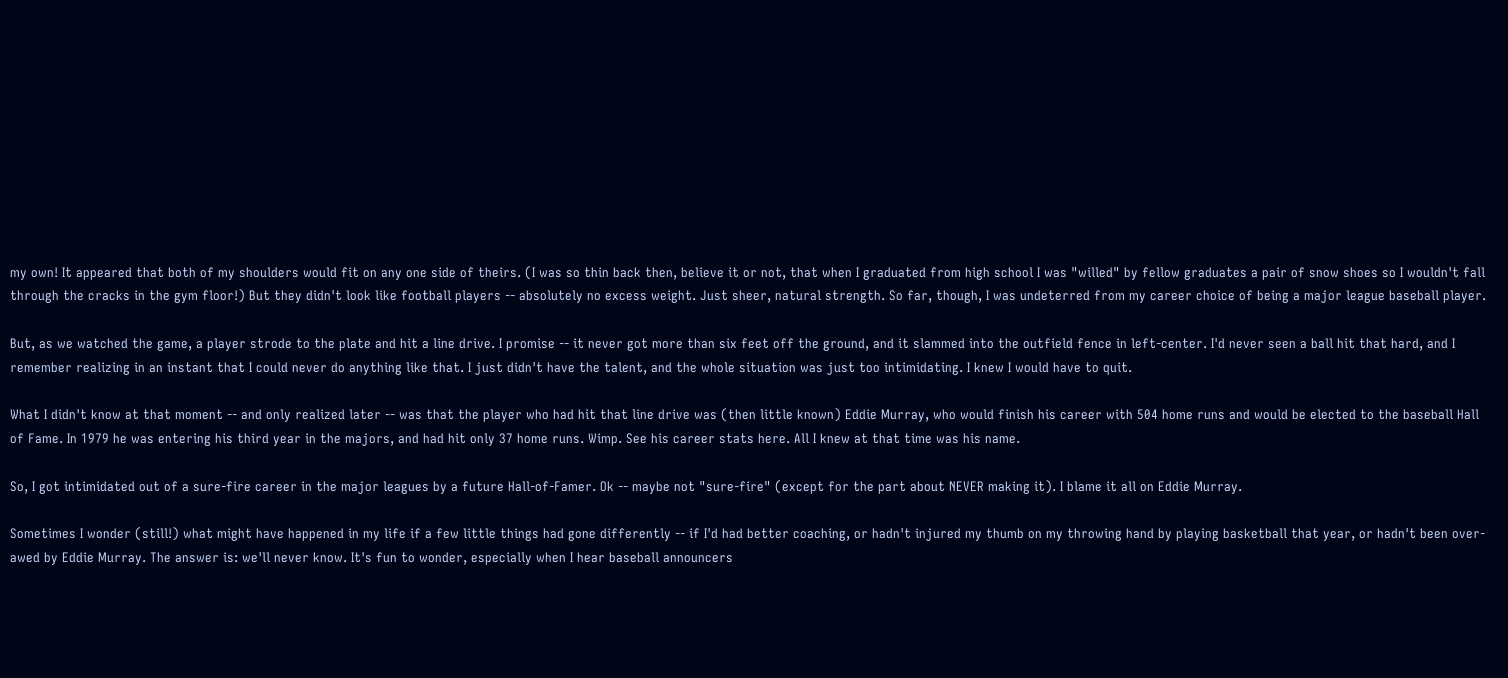my own! It appeared that both of my shoulders would fit on any one side of theirs. (I was so thin back then, believe it or not, that when I graduated from high school I was "willed" by fellow graduates a pair of snow shoes so I wouldn't fall through the cracks in the gym floor!) But they didn't look like football players -- absolutely no excess weight. Just sheer, natural strength. So far, though, I was undeterred from my career choice of being a major league baseball player.

But, as we watched the game, a player strode to the plate and hit a line drive. I promise -- it never got more than six feet off the ground, and it slammed into the outfield fence in left-center. I'd never seen a ball hit that hard, and I remember realizing in an instant that I could never do anything like that. I just didn't have the talent, and the whole situation was just too intimidating. I knew I would have to quit.

What I didn't know at that moment -- and only realized later -- was that the player who had hit that line drive was (then little known) Eddie Murray, who would finish his career with 504 home runs and would be elected to the baseball Hall of Fame. In 1979 he was entering his third year in the majors, and had hit only 37 home runs. Wimp. See his career stats here. All I knew at that time was his name.

So, I got intimidated out of a sure-fire career in the major leagues by a future Hall-of-Famer. Ok -- maybe not "sure-fire" (except for the part about NEVER making it). I blame it all on Eddie Murray.

Sometimes I wonder (still!) what might have happened in my life if a few little things had gone differently -- if I'd had better coaching, or hadn't injured my thumb on my throwing hand by playing basketball that year, or hadn't been over-awed by Eddie Murray. The answer is: we'll never know. It's fun to wonder, especially when I hear baseball announcers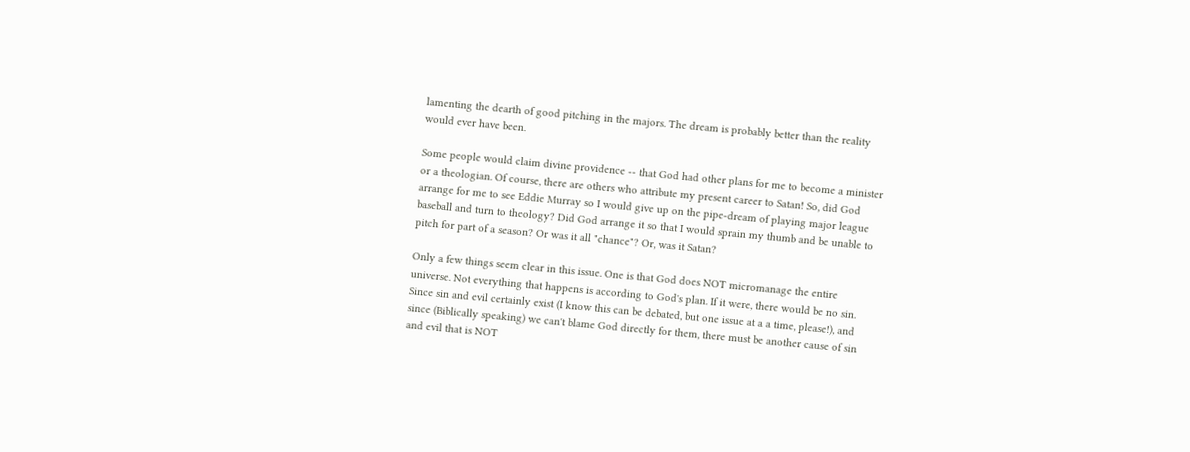lamenting the dearth of good pitching in the majors. The dream is probably better than the reality would ever have been.

Some people would claim divine providence -- that God had other plans for me to become a minister or a theologian. Of course, there are others who attribute my present career to Satan! So, did God arrange for me to see Eddie Murray so I would give up on the pipe-dream of playing major league baseball and turn to theology? Did God arrange it so that I would sprain my thumb and be unable to pitch for part of a season? Or was it all "chance"? Or, was it Satan?

Only a few things seem clear in this issue. One is that God does NOT micromanage the entire universe. Not everything that happens is according to God's plan. If it were, there would be no sin. Since sin and evil certainly exist (I know this can be debated, but one issue at a a time, please!), and since (Biblically speaking) we can't blame God directly for them, there must be another cause of sin and evil that is NOT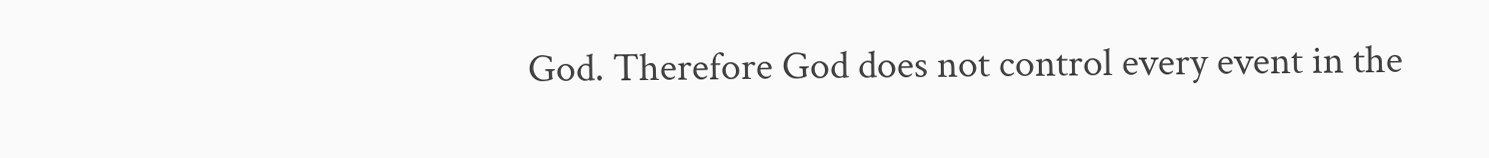God. Therefore God does not control every event in the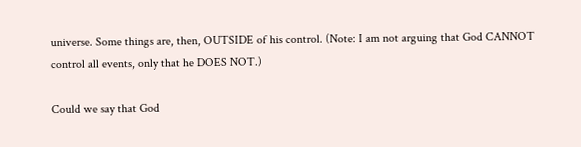universe. Some things are, then, OUTSIDE of his control. (Note: I am not arguing that God CANNOT control all events, only that he DOES NOT.)

Could we say that God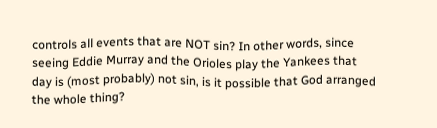controls all events that are NOT sin? In other words, since seeing Eddie Murray and the Orioles play the Yankees that day is (most probably) not sin, is it possible that God arranged the whole thing?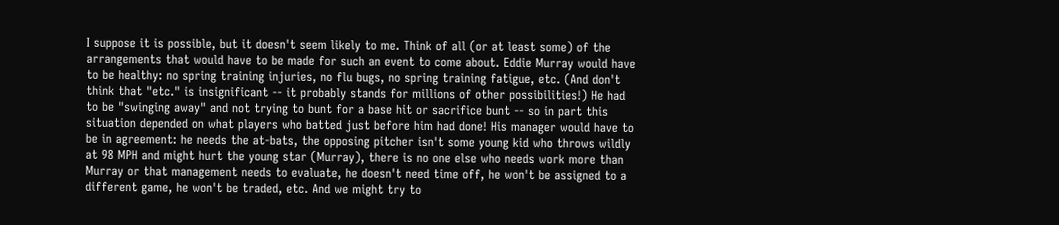I suppose it is possible, but it doesn't seem likely to me. Think of all (or at least some) of the arrangements that would have to be made for such an event to come about. Eddie Murray would have to be healthy: no spring training injuries, no flu bugs, no spring training fatigue, etc. (And don't think that "etc." is insignificant -- it probably stands for millions of other possibilities!) He had to be "swinging away" and not trying to bunt for a base hit or sacrifice bunt -- so in part this situation depended on what players who batted just before him had done! His manager would have to be in agreement: he needs the at-bats, the opposing pitcher isn't some young kid who throws wildly at 98 MPH and might hurt the young star (Murray), there is no one else who needs work more than Murray or that management needs to evaluate, he doesn't need time off, he won't be assigned to a different game, he won't be traded, etc. And we might try to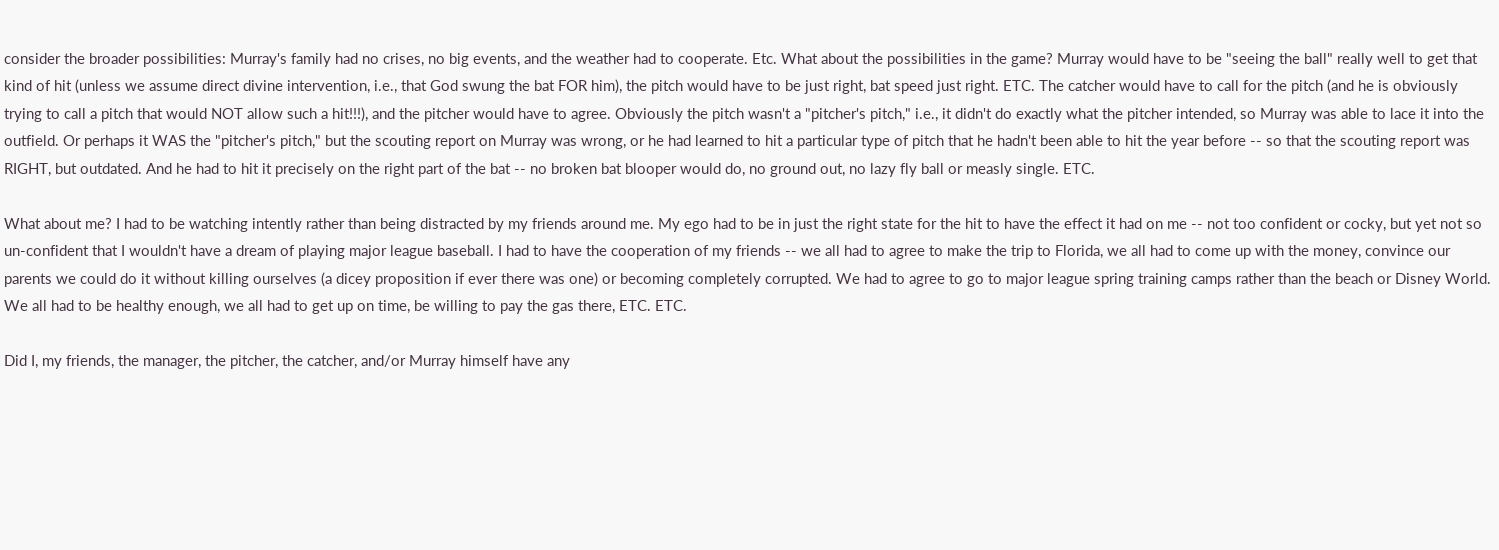consider the broader possibilities: Murray's family had no crises, no big events, and the weather had to cooperate. Etc. What about the possibilities in the game? Murray would have to be "seeing the ball" really well to get that kind of hit (unless we assume direct divine intervention, i.e., that God swung the bat FOR him), the pitch would have to be just right, bat speed just right. ETC. The catcher would have to call for the pitch (and he is obviously trying to call a pitch that would NOT allow such a hit!!!), and the pitcher would have to agree. Obviously the pitch wasn't a "pitcher's pitch," i.e., it didn't do exactly what the pitcher intended, so Murray was able to lace it into the outfield. Or perhaps it WAS the "pitcher's pitch," but the scouting report on Murray was wrong, or he had learned to hit a particular type of pitch that he hadn't been able to hit the year before -- so that the scouting report was RIGHT, but outdated. And he had to hit it precisely on the right part of the bat -- no broken bat blooper would do, no ground out, no lazy fly ball or measly single. ETC.

What about me? I had to be watching intently rather than being distracted by my friends around me. My ego had to be in just the right state for the hit to have the effect it had on me -- not too confident or cocky, but yet not so un-confident that I wouldn't have a dream of playing major league baseball. I had to have the cooperation of my friends -- we all had to agree to make the trip to Florida, we all had to come up with the money, convince our parents we could do it without killing ourselves (a dicey proposition if ever there was one) or becoming completely corrupted. We had to agree to go to major league spring training camps rather than the beach or Disney World. We all had to be healthy enough, we all had to get up on time, be willing to pay the gas there, ETC. ETC.

Did I, my friends, the manager, the pitcher, the catcher, and/or Murray himself have any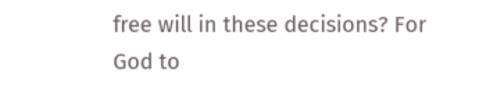free will in these decisions? For God to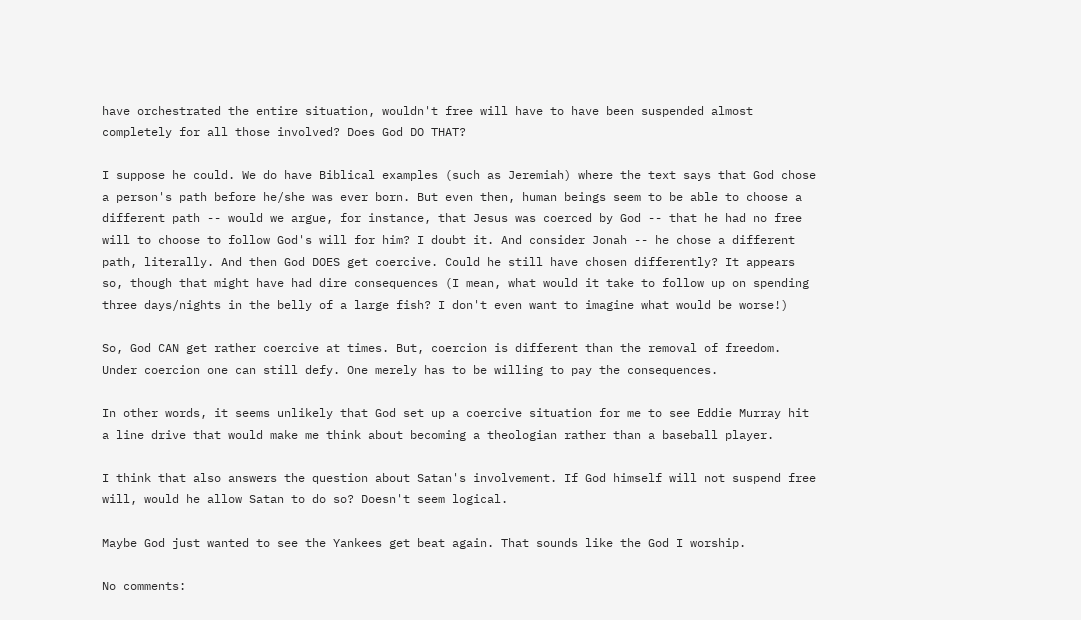have orchestrated the entire situation, wouldn't free will have to have been suspended almost completely for all those involved? Does God DO THAT?

I suppose he could. We do have Biblical examples (such as Jeremiah) where the text says that God chose a person's path before he/she was ever born. But even then, human beings seem to be able to choose a different path -- would we argue, for instance, that Jesus was coerced by God -- that he had no free will to choose to follow God's will for him? I doubt it. And consider Jonah -- he chose a different path, literally. And then God DOES get coercive. Could he still have chosen differently? It appears so, though that might have had dire consequences (I mean, what would it take to follow up on spending three days/nights in the belly of a large fish? I don't even want to imagine what would be worse!)

So, God CAN get rather coercive at times. But, coercion is different than the removal of freedom. Under coercion one can still defy. One merely has to be willing to pay the consequences.

In other words, it seems unlikely that God set up a coercive situation for me to see Eddie Murray hit a line drive that would make me think about becoming a theologian rather than a baseball player.

I think that also answers the question about Satan's involvement. If God himself will not suspend free will, would he allow Satan to do so? Doesn't seem logical.

Maybe God just wanted to see the Yankees get beat again. That sounds like the God I worship.

No comments: